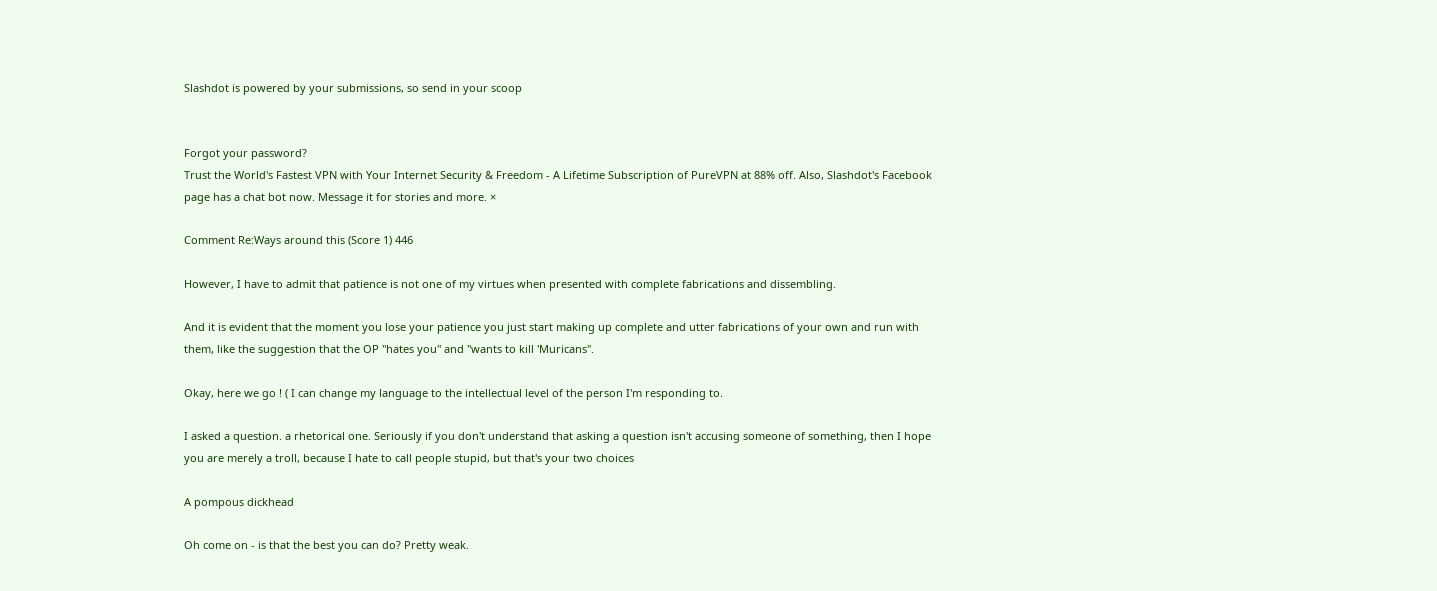Slashdot is powered by your submissions, so send in your scoop


Forgot your password?
Trust the World's Fastest VPN with Your Internet Security & Freedom - A Lifetime Subscription of PureVPN at 88% off. Also, Slashdot's Facebook page has a chat bot now. Message it for stories and more. ×

Comment Re:Ways around this (Score 1) 446

However, I have to admit that patience is not one of my virtues when presented with complete fabrications and dissembling.

And it is evident that the moment you lose your patience you just start making up complete and utter fabrications of your own and run with them, like the suggestion that the OP "hates you" and "wants to kill 'Muricans".

Okay, here we go ! ( I can change my language to the intellectual level of the person I'm responding to.

I asked a question. a rhetorical one. Seriously if you don't understand that asking a question isn't accusing someone of something, then I hope you are merely a troll, because I hate to call people stupid, but that's your two choices

A pompous dickhead

Oh come on - is that the best you can do? Pretty weak.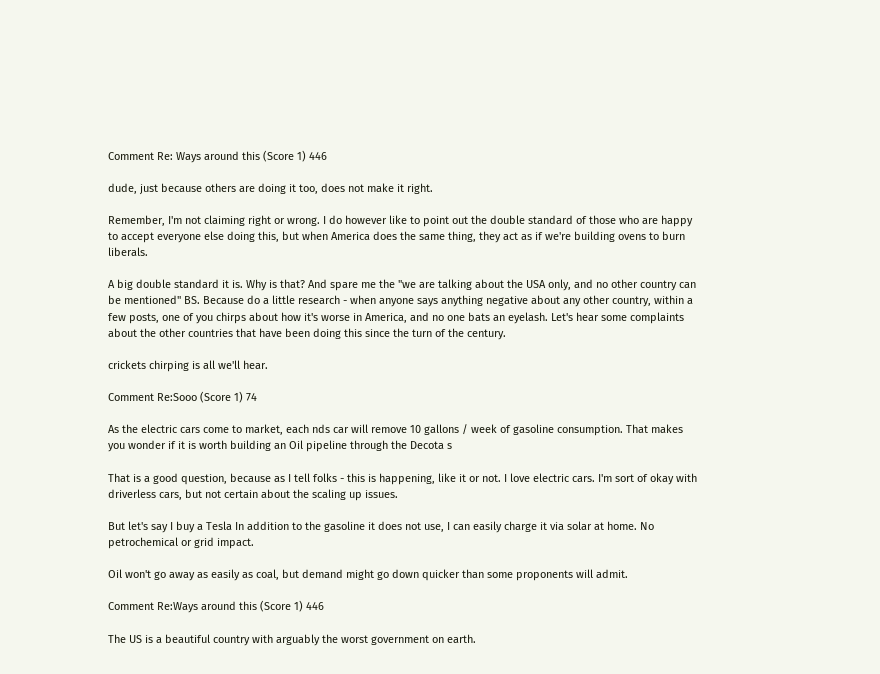Comment Re: Ways around this (Score 1) 446

dude, just because others are doing it too, does not make it right.

Remember, I'm not claiming right or wrong. I do however like to point out the double standard of those who are happy to accept everyone else doing this, but when America does the same thing, they act as if we're building ovens to burn liberals.

A big double standard it is. Why is that? And spare me the "we are talking about the USA only, and no other country can be mentioned" BS. Because do a little research - when anyone says anything negative about any other country, within a few posts, one of you chirps about how it's worse in America, and no one bats an eyelash. Let's hear some complaints about the other countries that have been doing this since the turn of the century.

crickets chirping is all we'll hear.

Comment Re:Sooo (Score 1) 74

As the electric cars come to market, each nds car will remove 10 gallons / week of gasoline consumption. That makes you wonder if it is worth building an Oil pipeline through the Decota s

That is a good question, because as I tell folks - this is happening, like it or not. I love electric cars. I'm sort of okay with driverless cars, but not certain about the scaling up issues.

But let's say I buy a Tesla In addition to the gasoline it does not use, I can easily charge it via solar at home. No petrochemical or grid impact.

Oil won't go away as easily as coal, but demand might go down quicker than some proponents will admit.

Comment Re:Ways around this (Score 1) 446

The US is a beautiful country with arguably the worst government on earth.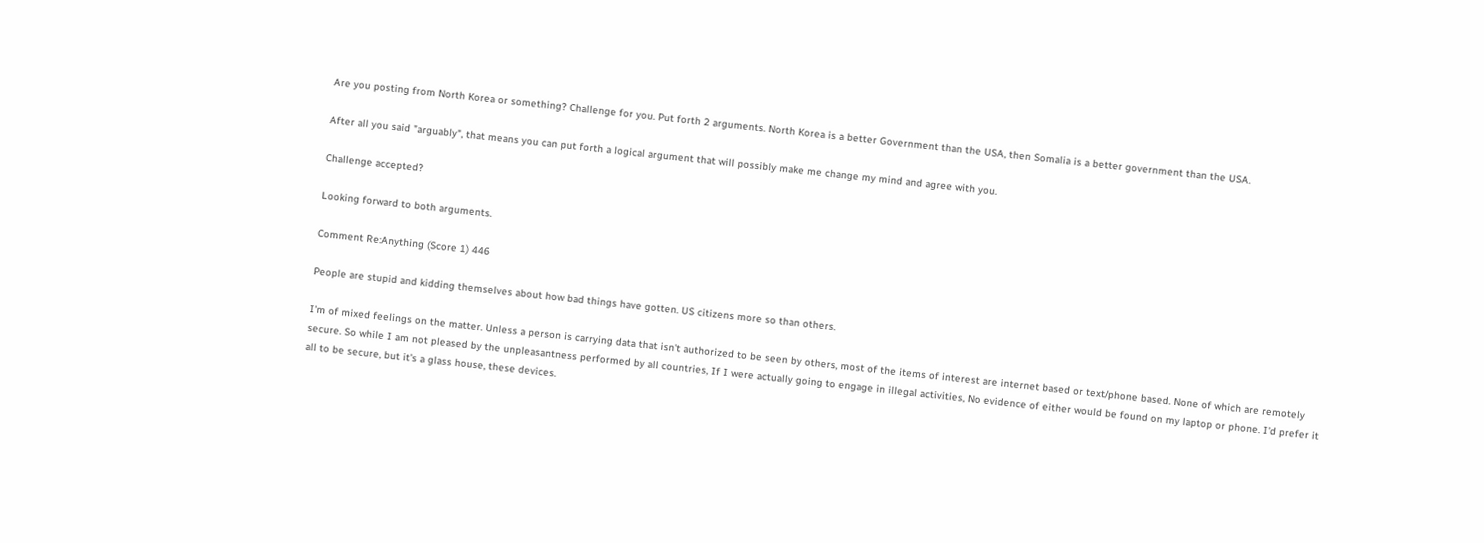Are you posting from North Korea or something? Challenge for you. Put forth 2 arguments. North Korea is a better Government than the USA, then Somalia is a better government than the USA.

After all you said "arguably", that means you can put forth a logical argument that will possibly make me change my mind and agree with you.

Challenge accepted?

Looking forward to both arguments.

Comment Re:Anything (Score 1) 446

People are stupid and kidding themselves about how bad things have gotten. US citizens more so than others.

I'm of mixed feelings on the matter. Unless a person is carrying data that isn't authorized to be seen by others, most of the items of interest are internet based or text/phone based. None of which are remotely secure. So while I am not pleased by the unpleasantness performed by all countries, If I were actually going to engage in illegal activities, No evidence of either would be found on my laptop or phone. I'd prefer it all to be secure, but it's a glass house, these devices.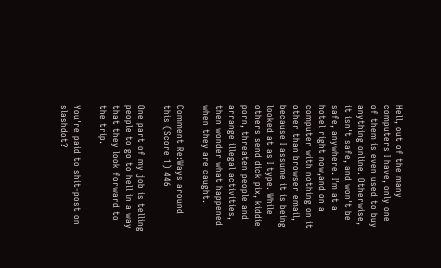Hell, out of the many computers I have, only one of them is even used to buy anything online. Otherwise, it isn't safe, and won't be safe, anywhere. I'm at a hotel right now,and on a computer with nothing on it other than browser email, because I assume it is being looked at as I type. While others send dick pix, kiddie porn, threaten people and arrange illegal activities, then wonder what happened when they are caught.

Comment Re:Ways around this (Score 1) 446

One part of my job is telling people to go to hell in a way that they look forward to the trip.

You're paid to shit-post on slashdot?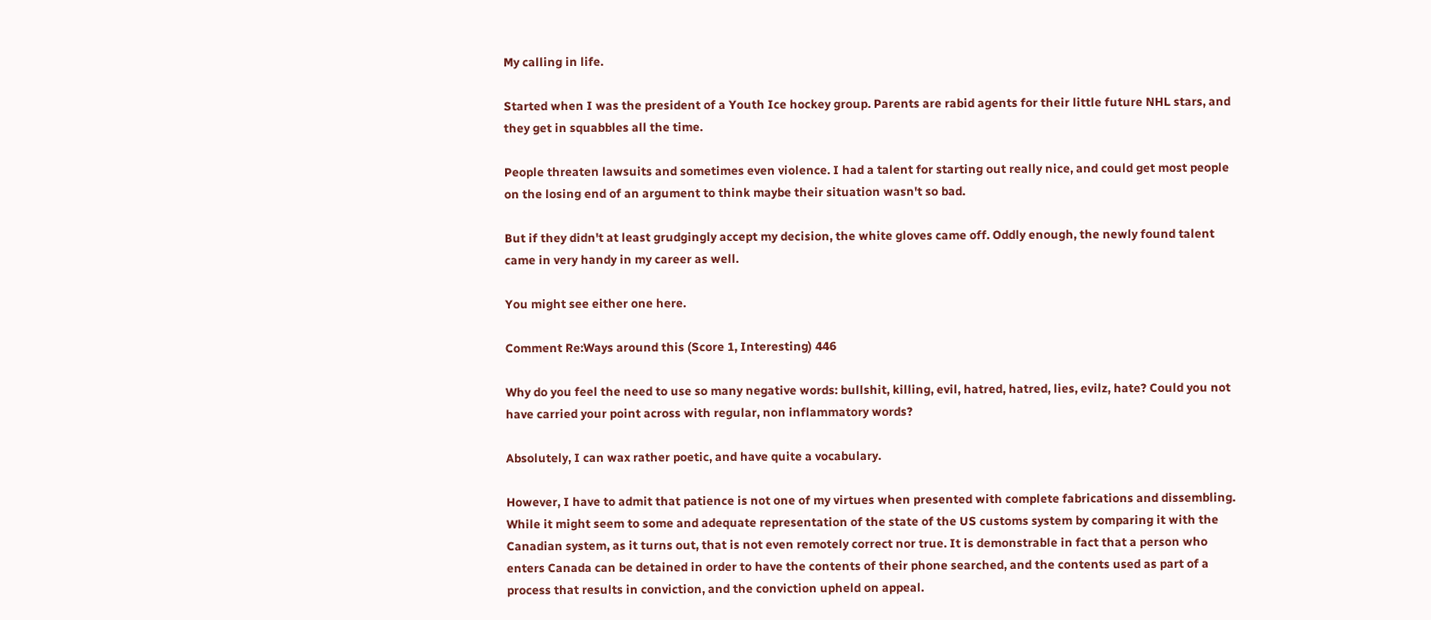My calling in life.

Started when I was the president of a Youth Ice hockey group. Parents are rabid agents for their little future NHL stars, and they get in squabbles all the time.

People threaten lawsuits and sometimes even violence. I had a talent for starting out really nice, and could get most people on the losing end of an argument to think maybe their situation wasn't so bad.

But if they didn't at least grudgingly accept my decision, the white gloves came off. Oddly enough, the newly found talent came in very handy in my career as well.

You might see either one here.

Comment Re:Ways around this (Score 1, Interesting) 446

Why do you feel the need to use so many negative words: bullshit, killing, evil, hatred, hatred, lies, evilz, hate? Could you not have carried your point across with regular, non inflammatory words?

Absolutely, I can wax rather poetic, and have quite a vocabulary.

However, I have to admit that patience is not one of my virtues when presented with complete fabrications and dissembling. While it might seem to some and adequate representation of the state of the US customs system by comparing it with the Canadian system, as it turns out, that is not even remotely correct nor true. It is demonstrable in fact that a person who enters Canada can be detained in order to have the contents of their phone searched, and the contents used as part of a process that results in conviction, and the conviction upheld on appeal.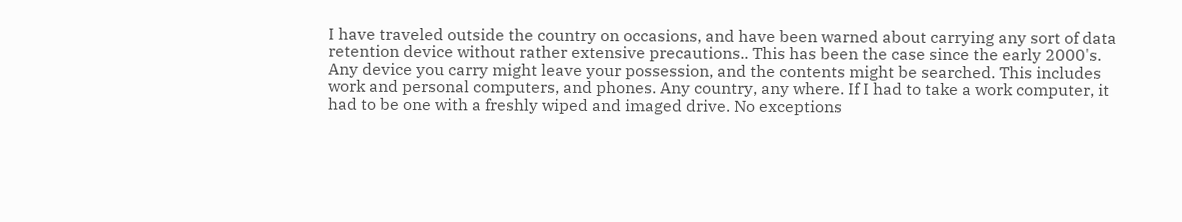I have traveled outside the country on occasions, and have been warned about carrying any sort of data retention device without rather extensive precautions.. This has been the case since the early 2000's. Any device you carry might leave your possession, and the contents might be searched. This includes work and personal computers, and phones. Any country, any where. If I had to take a work computer, it had to be one with a freshly wiped and imaged drive. No exceptions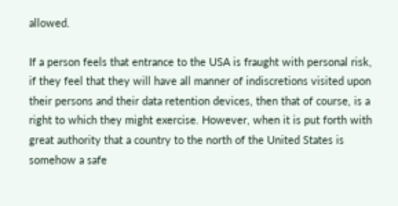allowed.

If a person feels that entrance to the USA is fraught with personal risk, if they feel that they will have all manner of indiscretions visited upon their persons and their data retention devices, then that of course, is a right to which they might exercise. However, when it is put forth with great authority that a country to the north of the United States is somehow a safe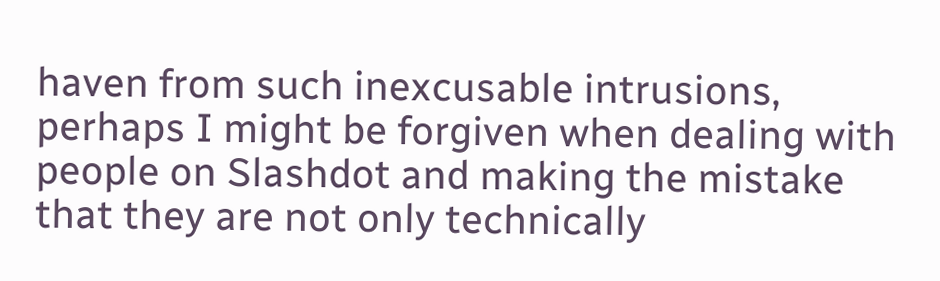haven from such inexcusable intrusions, perhaps I might be forgiven when dealing with people on Slashdot and making the mistake that they are not only technically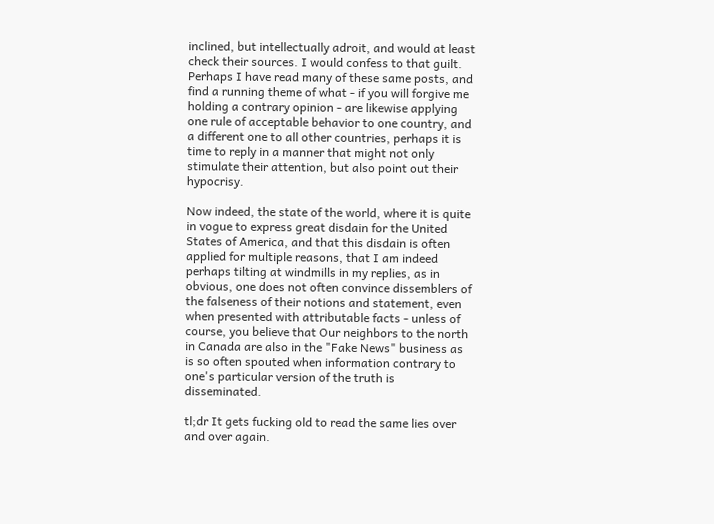inclined, but intellectually adroit, and would at least check their sources. I would confess to that guilt. Perhaps I have read many of these same posts, and find a running theme of what - if you will forgive me holding a contrary opinion - are likewise applying one rule of acceptable behavior to one country, and a different one to all other countries, perhaps it is time to reply in a manner that might not only stimulate their attention, but also point out their hypocrisy.

Now indeed, the state of the world, where it is quite in vogue to express great disdain for the United States of America, and that this disdain is often applied for multiple reasons, that I am indeed perhaps tilting at windmills in my replies, as in obvious, one does not often convince dissemblers of the falseness of their notions and statement, even when presented with attributable facts - unless of course, you believe that Our neighbors to the north in Canada are also in the "Fake News" business as is so often spouted when information contrary to one's particular version of the truth is disseminated.

tl;dr It gets fucking old to read the same lies over and over again.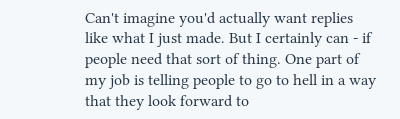Can't imagine you'd actually want replies like what I just made. But I certainly can - if people need that sort of thing. One part of my job is telling people to go to hell in a way that they look forward to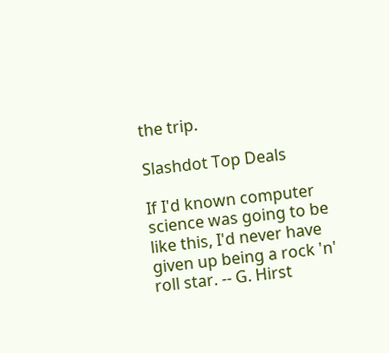the trip.

Slashdot Top Deals

If I'd known computer science was going to be like this, I'd never have given up being a rock 'n' roll star. -- G. Hirst